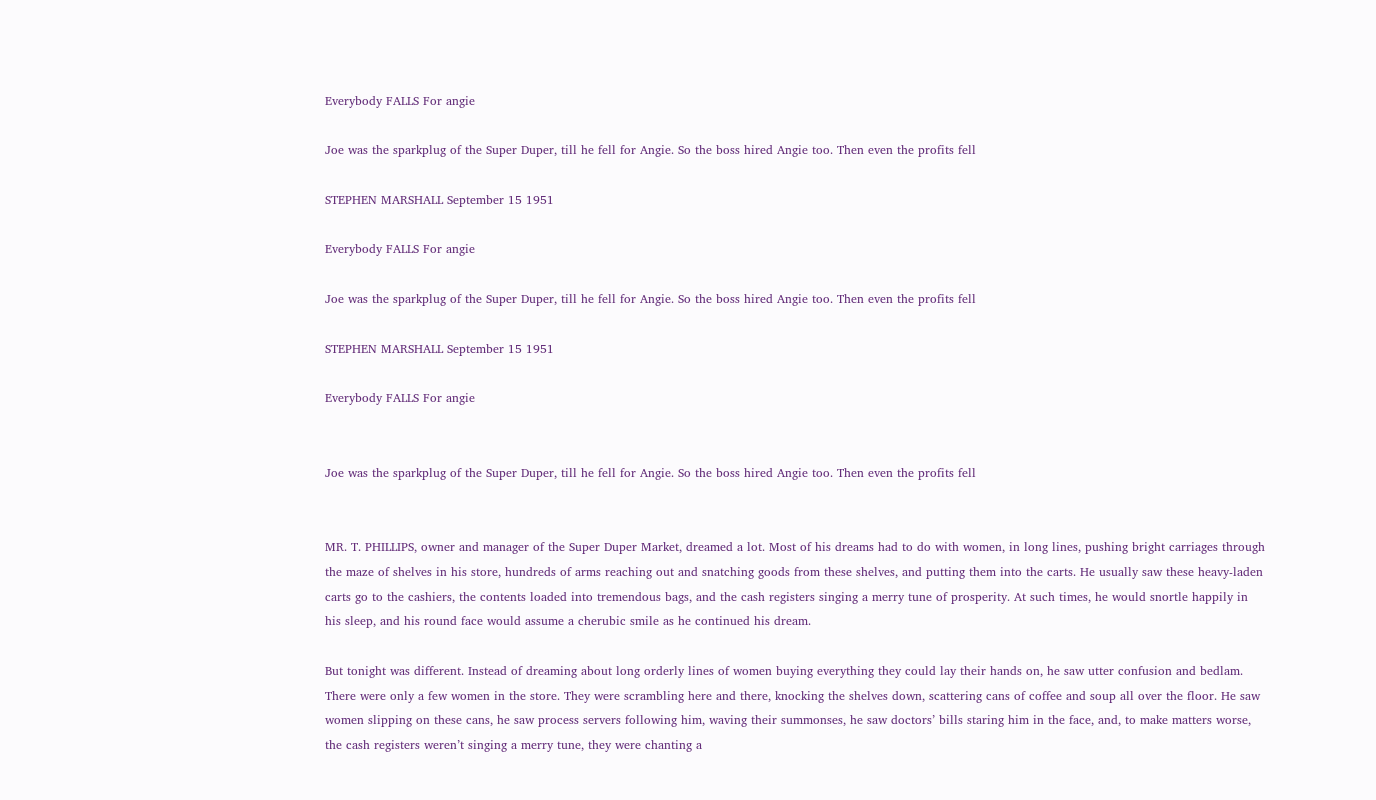Everybody FALLS For angie

Joe was the sparkplug of the Super Duper, till he fell for Angie. So the boss hired Angie too. Then even the profits fell

STEPHEN MARSHALL September 15 1951

Everybody FALLS For angie

Joe was the sparkplug of the Super Duper, till he fell for Angie. So the boss hired Angie too. Then even the profits fell

STEPHEN MARSHALL September 15 1951

Everybody FALLS For angie


Joe was the sparkplug of the Super Duper, till he fell for Angie. So the boss hired Angie too. Then even the profits fell


MR. T. PHILLIPS, owner and manager of the Super Duper Market, dreamed a lot. Most of his dreams had to do with women, in long lines, pushing bright carriages through the maze of shelves in his store, hundreds of arms reaching out and snatching goods from these shelves, and putting them into the carts. He usually saw these heavy-laden carts go to the cashiers, the contents loaded into tremendous bags, and the cash registers singing a merry tune of prosperity. At such times, he would snortle happily in his sleep, and his round face would assume a cherubic smile as he continued his dream.

But tonight was different. Instead of dreaming about long orderly lines of women buying everything they could lay their hands on, he saw utter confusion and bedlam. There were only a few women in the store. They were scrambling here and there, knocking the shelves down, scattering cans of coffee and soup all over the floor. He saw women slipping on these cans, he saw process servers following him, waving their summonses, he saw doctors’ bills staring him in the face, and, to make matters worse, the cash registers weren’t singing a merry tune, they were chanting a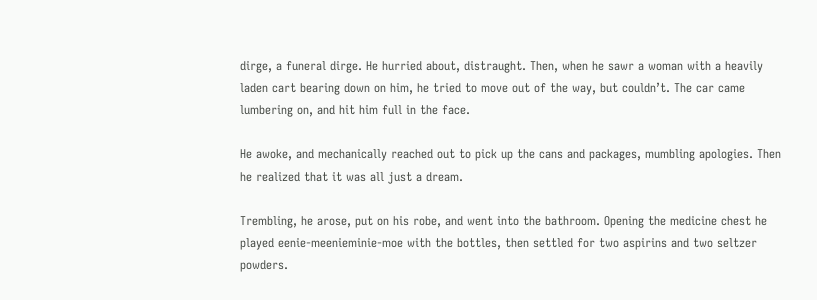dirge, a funeral dirge. He hurried about, distraught. Then, when he sawr a woman with a heavily laden cart bearing down on him, he tried to move out of the way, but couldn’t. The car came lumbering on, and hit him full in the face.

He awoke, and mechanically reached out to pick up the cans and packages, mumbling apologies. Then he realized that it was all just a dream.

Trembling, he arose, put on his robe, and went into the bathroom. Opening the medicine chest he played eenie-meenieminie-moe with the bottles, then settled for two aspirins and two seltzer powders.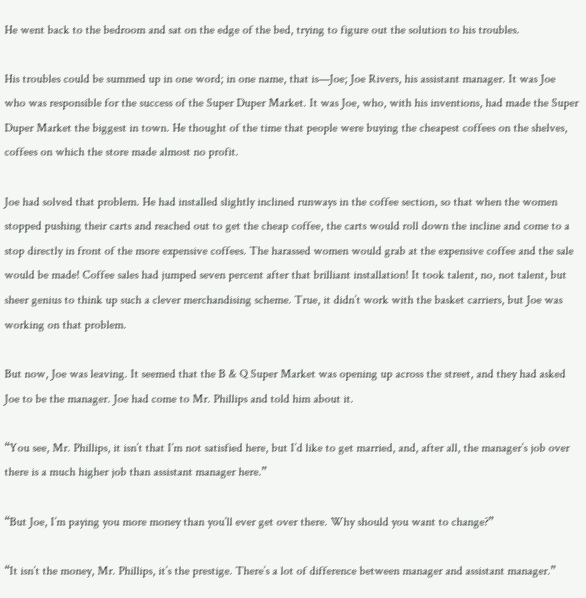He went back to the bedroom and sat on the edge of the bed, trying to figure out the solution to his troubles.

His troubles could be summed up in one word; in one name, that is—Joe; Joe Rivers, his assistant manager. It was Joe who was responsible for the success of the Super Duper Market. It was Joe, who, with his inventions, had made the Super Duper Market the biggest in town. He thought of the time that people were buying the cheapest coffees on the shelves, coffees on which the store made almost no profit.

Joe had solved that problem. He had installed slightly inclined runways in the coffee section, so that when the women stopped pushing their carts and reached out to get the cheap coffee, the carts would roll down the incline and come to a stop directly in front of the more expensive coffees. The harassed women would grab at the expensive coffee and the sale would be made! Coffee sales had jumped seven percent after that brilliant installation! It took talent, no, not talent, but sheer genius to think up such a clever merchandising scheme. True, it didn’t work with the basket carriers, but Joe was working on that problem.

But now, Joe was leaving. It seemed that the B & Q Super Market was opening up across the street, and they had asked Joe to be the manager. Joe had come to Mr. Phillips and told him about it.

“You see, Mr. Phillips, it isn’t that I’m not satisfied here, but I’d like to get married, and, after all, the manager’s job over there is a much higher job than assistant manager here.”

“But Joe, I’m paying you more money than you’ll ever get over there. Why should you want to change?”

“It isn’t the money, Mr. Phillips, it’s the prestige. There’s a lot of difference between manager and assistant manager.”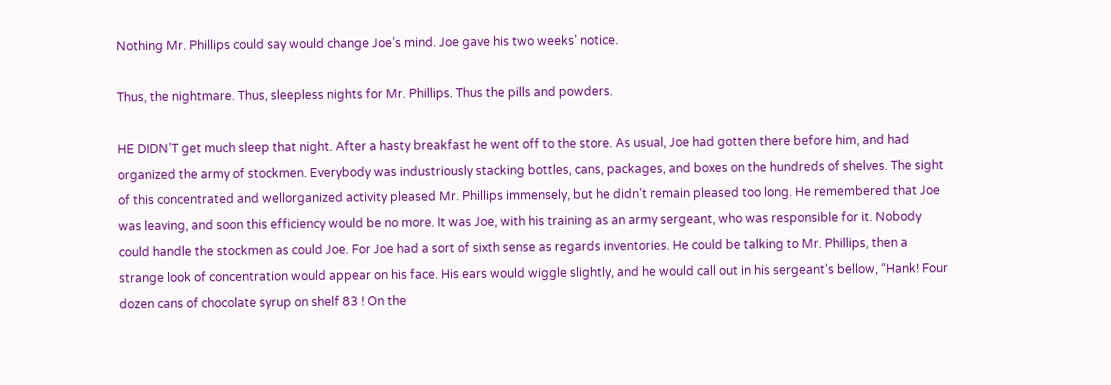Nothing Mr. Phillips could say would change Joe’s mind. Joe gave his two weeks’ notice.

Thus, the nightmare. Thus, sleepless nights for Mr. Phillips. Thus the pills and powders.

HE DIDN’T get much sleep that night. After a hasty breakfast he went off to the store. As usual, Joe had gotten there before him, and had organized the army of stockmen. Everybody was industriously stacking bottles, cans, packages, and boxes on the hundreds of shelves. The sight of this concentrated and wellorganized activity pleased Mr. Phillips immensely, but he didn’t remain pleased too long. He remembered that Joe was leaving, and soon this efficiency would be no more. It was Joe, with his training as an army sergeant, who was responsible for it. Nobody could handle the stockmen as could Joe. For Joe had a sort of sixth sense as regards inventories. He could be talking to Mr. Phillips, then a strange look of concentration would appear on his face. His ears would wiggle slightly, and he would call out in his sergeant’s bellow, “Hank! Four dozen cans of chocolate syrup on shelf 83 ! On the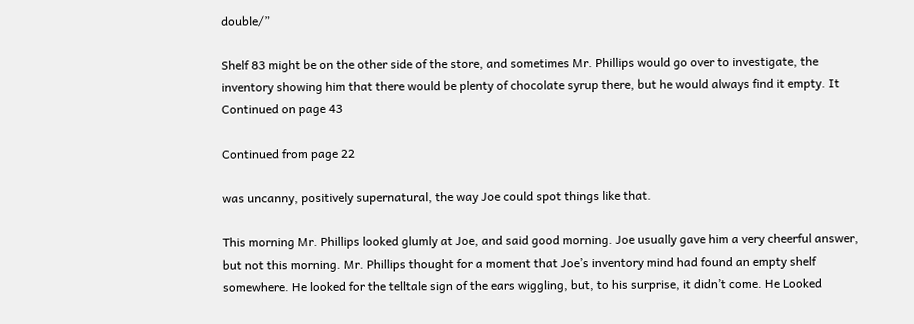double/”

Shelf 83 might be on the other side of the store, and sometimes Mr. Phillips would go over to investigate, the inventory showing him that there would be plenty of chocolate syrup there, but he would always find it empty. It Continued on page 43

Continued from page 22

was uncanny, positively supernatural, the way Joe could spot things like that.

This morning Mr. Phillips looked glumly at Joe, and said good morning. Joe usually gave him a very cheerful answer, but not this morning. Mr. Phillips thought for a moment that Joe’s inventory mind had found an empty shelf somewhere. He looked for the telltale sign of the ears wiggling, but, to his surprise, it didn’t come. He Looked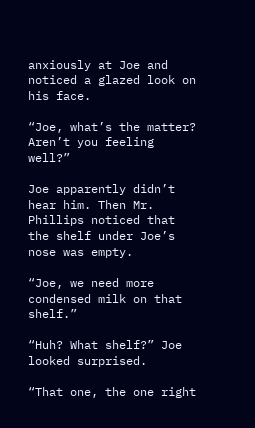anxiously at Joe and noticed a glazed look on his face.

“Joe, what’s the matter? Aren’t you feeling well?”

Joe apparently didn’t hear him. Then Mr. Phillips noticed that the shelf under Joe’s nose was empty.

“Joe, we need more condensed milk on that shelf.”

“Huh? What shelf?” Joe looked surprised.

“That one, the one right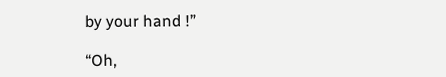by your hand !”

“Oh,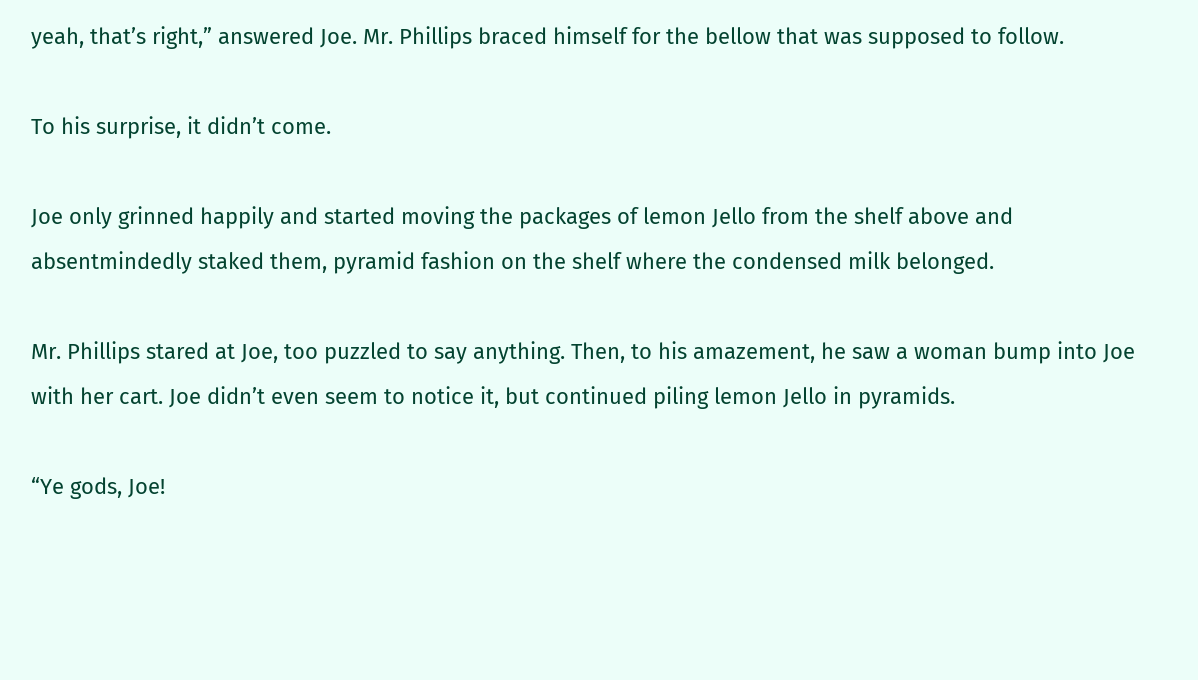yeah, that’s right,” answered Joe. Mr. Phillips braced himself for the bellow that was supposed to follow.

To his surprise, it didn’t come.

Joe only grinned happily and started moving the packages of lemon Jello from the shelf above and absentmindedly staked them, pyramid fashion on the shelf where the condensed milk belonged.

Mr. Phillips stared at Joe, too puzzled to say anything. Then, to his amazement, he saw a woman bump into Joe with her cart. Joe didn’t even seem to notice it, but continued piling lemon Jello in pyramids.

“Ye gods, Joe!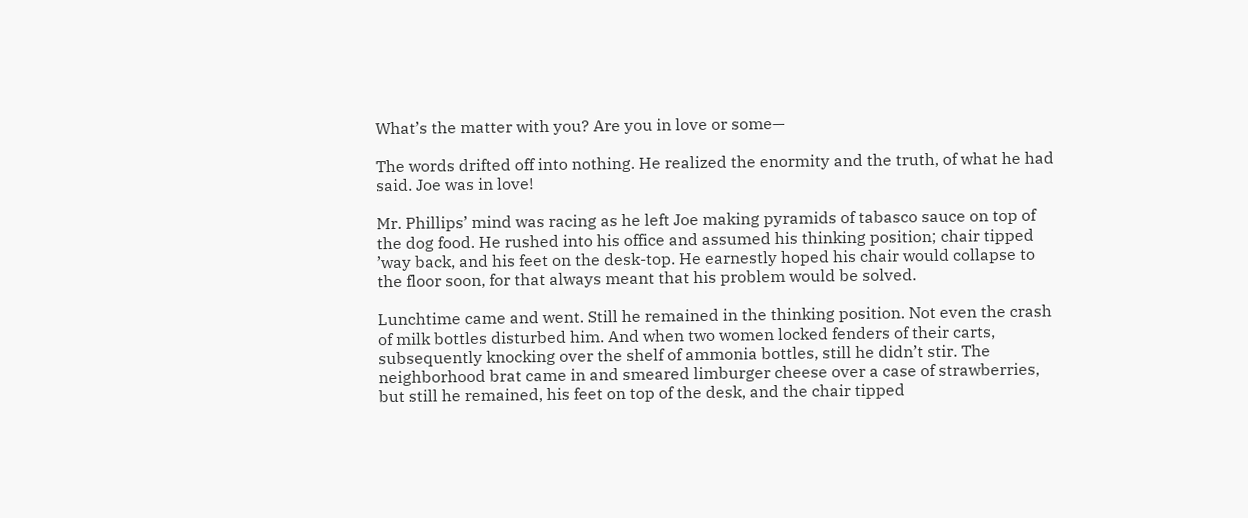What’s the matter with you? Are you in love or some—

The words drifted off into nothing. He realized the enormity and the truth, of what he had said. Joe was in love!

Mr. Phillips’ mind was racing as he left Joe making pyramids of tabasco sauce on top of the dog food. He rushed into his office and assumed his thinking position; chair tipped ’way back, and his feet on the desk-top. He earnestly hoped his chair would collapse to the floor soon, for that always meant that his problem would be solved.

Lunchtime came and went. Still he remained in the thinking position. Not even the crash of milk bottles disturbed him. And when two women locked fenders of their carts, subsequently knocking over the shelf of ammonia bottles, still he didn’t stir. The neighborhood brat came in and smeared limburger cheese over a case of strawberries, but still he remained, his feet on top of the desk, and the chair tipped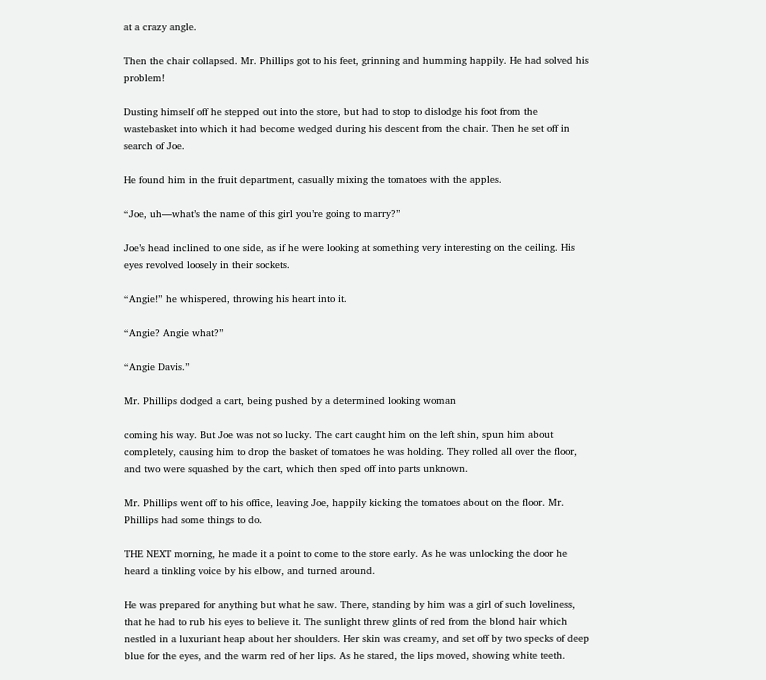at a crazy angle.

Then the chair collapsed. Mr. Phillips got to his feet, grinning and humming happily. He had solved his problem!

Dusting himself off he stepped out into the store, but had to stop to dislodge his foot from the wastebasket into which it had become wedged during his descent from the chair. Then he set off in search of Joe.

He found him in the fruit department, casually mixing the tomatoes with the apples.

“Joe, uh—what’s the name of this girl you’re going to marry?”

Joe’s head inclined to one side, as if he were looking at something very interesting on the ceiling. His eyes revolved loosely in their sockets.

“Angie!” he whispered, throwing his heart into it.

“Angie? Angie what?”

“Angie Davis.”

Mr. Phillips dodged a cart, being pushed by a determined looking woman

coming his way. But Joe was not so lucky. The cart caught him on the left shin, spun him about completely, causing him to drop the basket of tomatoes he was holding. They rolled all over the floor, and two were squashed by the cart, which then sped off into parts unknown.

Mr. Phillips went off to his office, leaving Joe, happily kicking the tomatoes about on the floor. Mr. Phillips had some things to do.

THE NEXT morning, he made it a point to come to the store early. As he was unlocking the door he heard a tinkling voice by his elbow, and turned around.

He was prepared for anything but what he saw. There, standing by him was a girl of such loveliness, that he had to rub his eyes to believe it. The sunlight threw glints of red from the blond hair which nestled in a luxuriant heap about her shoulders. Her skin was creamy, and set off by two specks of deep blue for the eyes, and the warm red of her lips. As he stared, the lips moved, showing white teeth.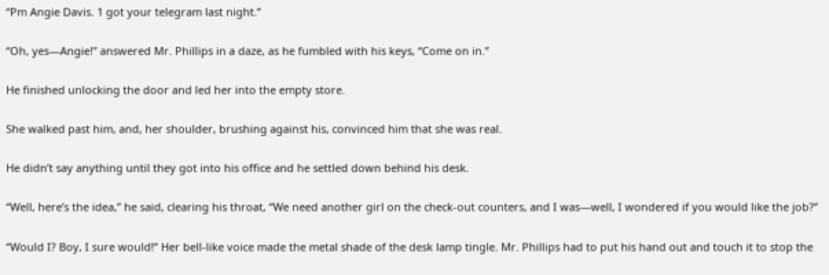“Pm Angie Davis. 1 got your telegram last night.”

“Oh, yes—Angie!” answered Mr. Phillips in a daze, as he fumbled with his keys, “Come on in.”

He finished unlocking the door and led her into the empty store.

She walked past him, and, her shoulder, brushing against his, convinced him that she was real.

He didn’t say anything until they got into his office and he settled down behind his desk.

“Well, here’s the idea,” he said, clearing his throat, “We need another girl on the check-out counters, and I was—well, I wondered if you would like the job?”

“Would I? Boy, I sure would!” Her bell-like voice made the metal shade of the desk lamp tingle. Mr. Phillips had to put his hand out and touch it to stop the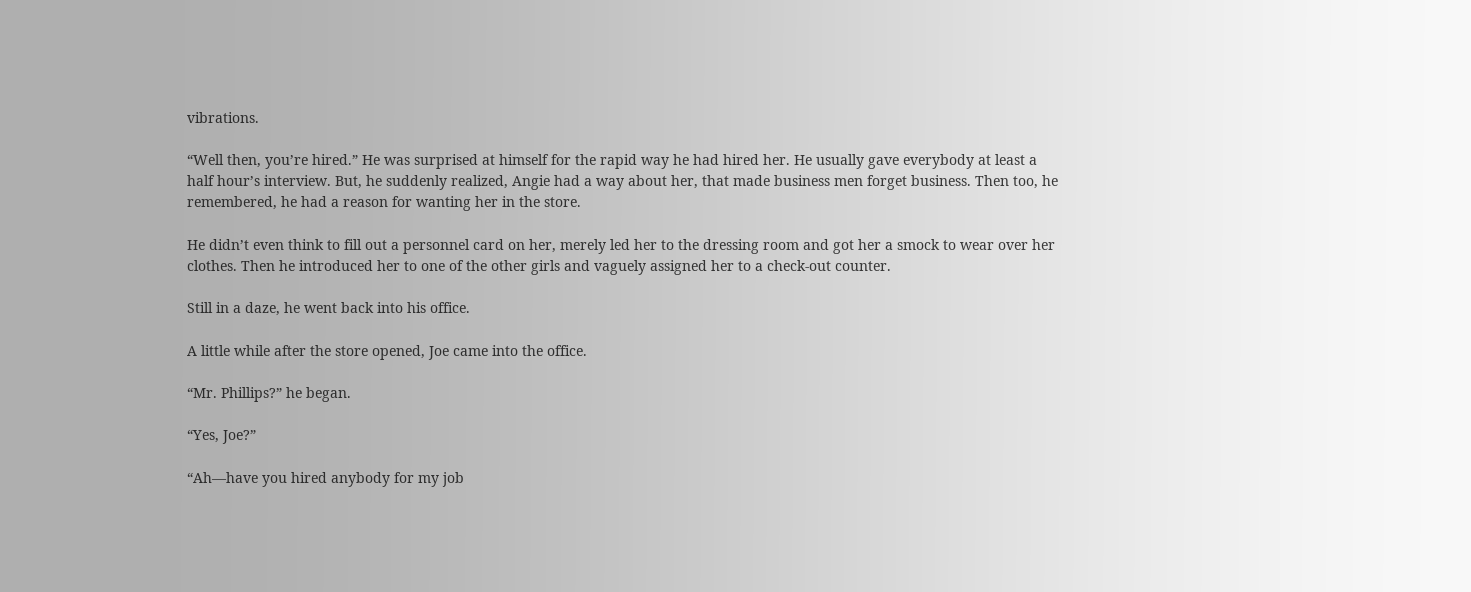vibrations.

“Well then, you’re hired.” He was surprised at himself for the rapid way he had hired her. He usually gave everybody at least a half hour’s interview. But, he suddenly realized, Angie had a way about her, that made business men forget business. Then too, he remembered, he had a reason for wanting her in the store.

He didn’t even think to fill out a personnel card on her, merely led her to the dressing room and got her a smock to wear over her clothes. Then he introduced her to one of the other girls and vaguely assigned her to a check-out counter.

Still in a daze, he went back into his office.

A little while after the store opened, Joe came into the office.

“Mr. Phillips?” he began.

“Yes, Joe?”

“Ah—have you hired anybody for my job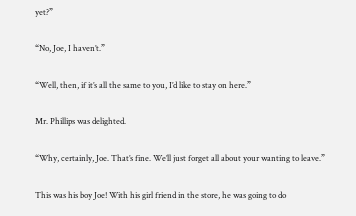yet?”

“No, Joe, I haven’t.”

“Well, then, if it’s all the same to you, I’d like to stay on here.”

Mr. Phillips was delighted.

“Why, certainly, Joe. That’s fine. We’ll just forget all about your wanting to leave.”

This was his boy Joe! With his girl friend in the store, he was going to do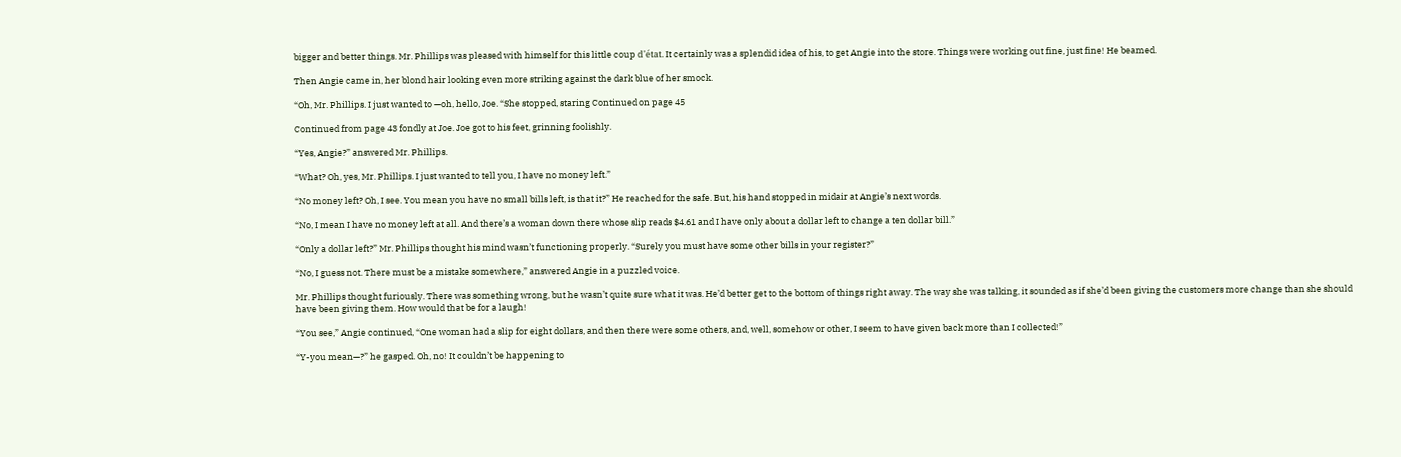bigger and better things. Mr. Phillips was pleased with himself for this little coup d'état. It certainly was a splendid idea of his, to get Angie into the store. Things were working out fine, just fine! He beamed.

Then Angie came in, her blond hair looking even more striking against the dark blue of her smock.

“Oh, Mr. Phillips. I just wanted to —oh, hello, Joe. “She stopped, staring Continued on page 45

Continued from page 43 fondly at Joe. Joe got to his feet, grinning foolishly.

“Yes, Angie?” answered Mr. Phillips.

“What? Oh, yes, Mr. Phillips. I just wanted to tell you, I have no money left.”

“No money left? Oh, I see. You mean you have no small bills left, is that it?” He reached for the safe. But, his hand stopped in midair at Angie’s next words.

“No, I mean I have no money left at all. And there’s a woman down there whose slip reads $4.61 and I have only about a dollar left to change a ten dollar bill.”

“Only a dollar left?” Mr. Phillips thought his mind wasn’t functioning properly. “Surely you must have some other bills in your register?”

“No, I guess not. There must be a mistake somewhere,” answered Angie in a puzzled voice.

Mr. Phillips thought furiously. There was something wrong, but he wasn’t quite sure what it was. He’d better get to the bottom of things right away. The way she was talking, it sounded as if she’d been giving the customers more change than she should have been giving them. How would that be for a laugh!

“You see,” Angie continued, “One woman had a slip for eight dollars, and then there were some others, and, well, somehow or other, I seem to have given back more than I collected!”

“Y-you mean—?” he gasped. Oh, no! It couldn’t be happening to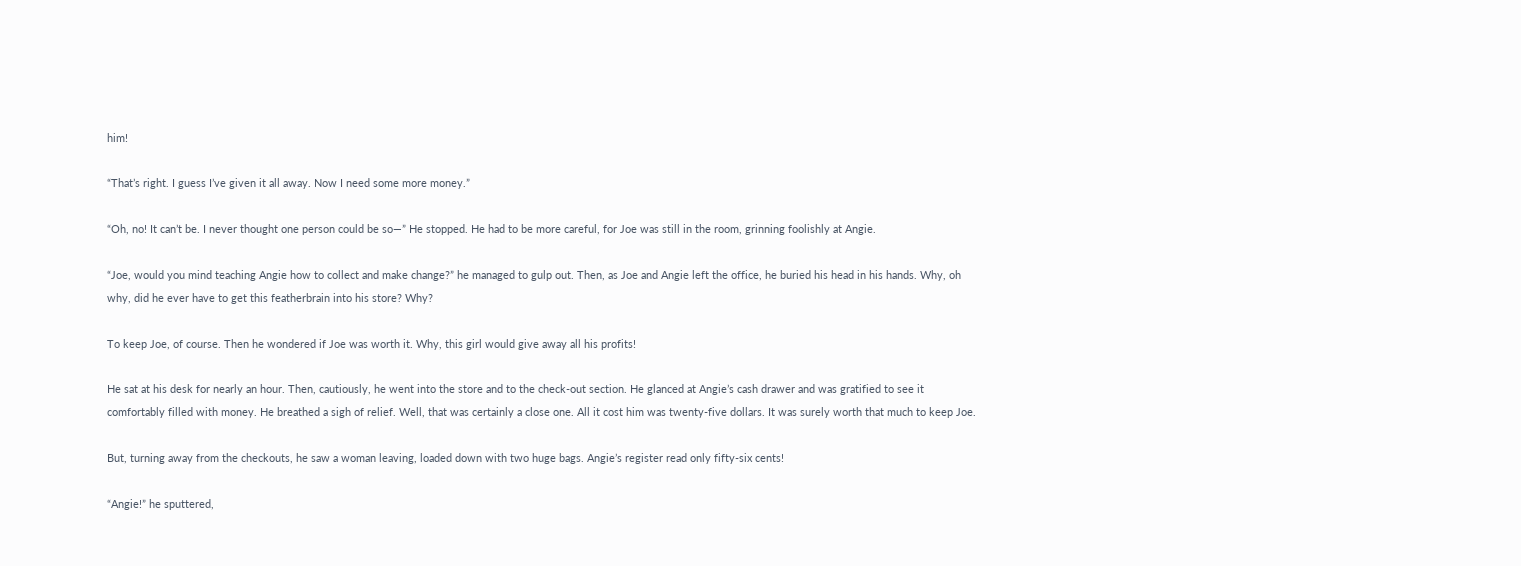him!

“That’s right. I guess I’ve given it all away. Now I need some more money.”

“Oh, no! It can’t be. I never thought one person could be so—” He stopped. He had to be more careful, for Joe was still in the room, grinning foolishly at Angie.

“Joe, would you mind teaching Angie how to collect and make change?” he managed to gulp out. Then, as Joe and Angie left the office, he buried his head in his hands. Why, oh why, did he ever have to get this featherbrain into his store? Why?

To keep Joe, of course. Then he wondered if Joe was worth it. Why, this girl would give away all his profits!

He sat at his desk for nearly an hour. Then, cautiously, he went into the store and to the check-out section. He glanced at Angie’s cash drawer and was gratified to see it comfortably filled with money. He breathed a sigh of relief. Well, that was certainly a close one. All it cost him was twenty-five dollars. It was surely worth that much to keep Joe.

But, turning away from the checkouts, he saw a woman leaving, loaded down with two huge bags. Angie’s register read only fifty-six cents!

“Angie!” he sputtered,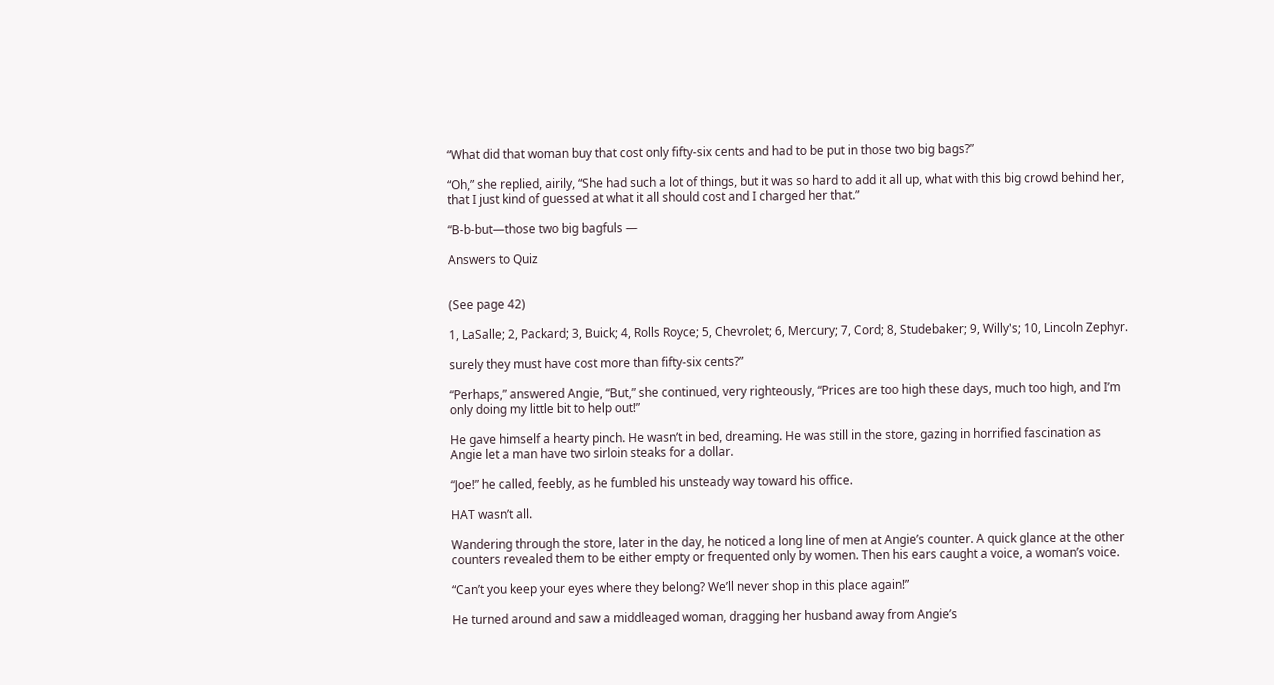“What did that woman buy that cost only fifty-six cents and had to be put in those two big bags?”

“Oh,” she replied, airily, “She had such a lot of things, but it was so hard to add it all up, what with this big crowd behind her, that I just kind of guessed at what it all should cost and I charged her that.”

“B-b-but—those two big bagfuls —

Answers to Quiz


(See page 42)

1, LaSalle; 2, Packard; 3, Buick; 4, Rolls Royce; 5, Chevrolet; 6, Mercury; 7, Cord; 8, Studebaker; 9, Willy's; 10, Lincoln Zephyr.

surely they must have cost more than fifty-six cents?”

“Perhaps,” answered Angie, “But,” she continued, very righteously, “Prices are too high these days, much too high, and I’m only doing my little bit to help out!”

He gave himself a hearty pinch. He wasn’t in bed, dreaming. He was still in the store, gazing in horrified fascination as Angie let a man have two sirloin steaks for a dollar.

“Joe!” he called, feebly, as he fumbled his unsteady way toward his office.

HAT wasn’t all.

Wandering through the store, later in the day, he noticed a long line of men at Angie’s counter. A quick glance at the other counters revealed them to be either empty or frequented only by women. Then his ears caught a voice, a woman’s voice.

“Can’t you keep your eyes where they belong? We’ll never shop in this place again!”

He turned around and saw a middleaged woman, dragging her husband away from Angie’s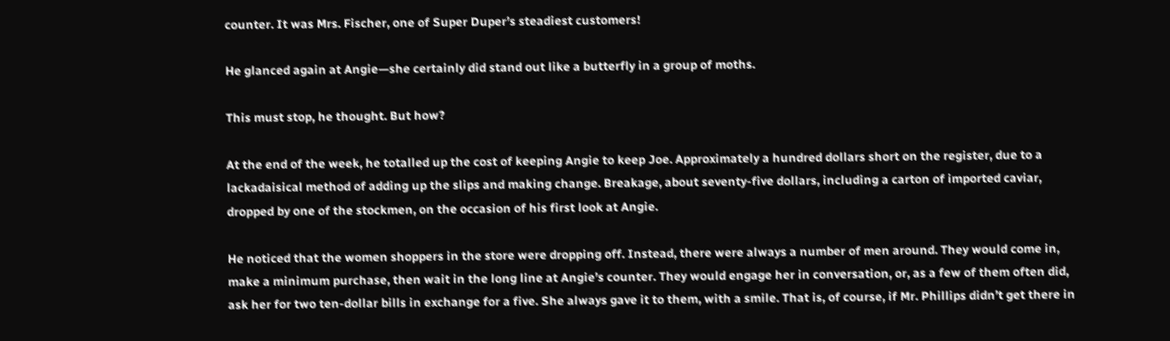counter. It was Mrs. Fischer, one of Super Duper’s steadiest customers!

He glanced again at Angie—she certainly did stand out like a butterfly in a group of moths.

This must stop, he thought. But how?

At the end of the week, he totalled up the cost of keeping Angie to keep Joe. Approximately a hundred dollars short on the register, due to a lackadaisical method of adding up the slips and making change. Breakage, about seventy-five dollars, including a carton of imported caviar, dropped by one of the stockmen, on the occasion of his first look at Angie.

He noticed that the women shoppers in the store were dropping off. Instead, there were always a number of men around. They would come in, make a minimum purchase, then wait in the long line at Angie’s counter. They would engage her in conversation, or, as a few of them often did, ask her for two ten-dollar bills in exchange for a five. She always gave it to them, with a smile. That is, of course, if Mr. Phillips didn’t get there in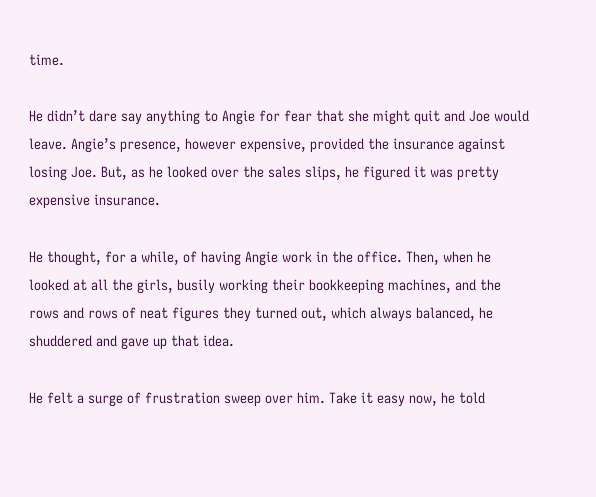time.

He didn’t dare say anything to Angie for fear that she might quit and Joe would leave. Angie’s presence, however expensive, provided the insurance against losing Joe. But, as he looked over the sales slips, he figured it was pretty expensive insurance.

He thought, for a while, of having Angie work in the office. Then, when he looked at all the girls, busily working their bookkeeping machines, and the rows and rows of neat figures they turned out, which always balanced, he shuddered and gave up that idea.

He felt a surge of frustration sweep over him. Take it easy now, he told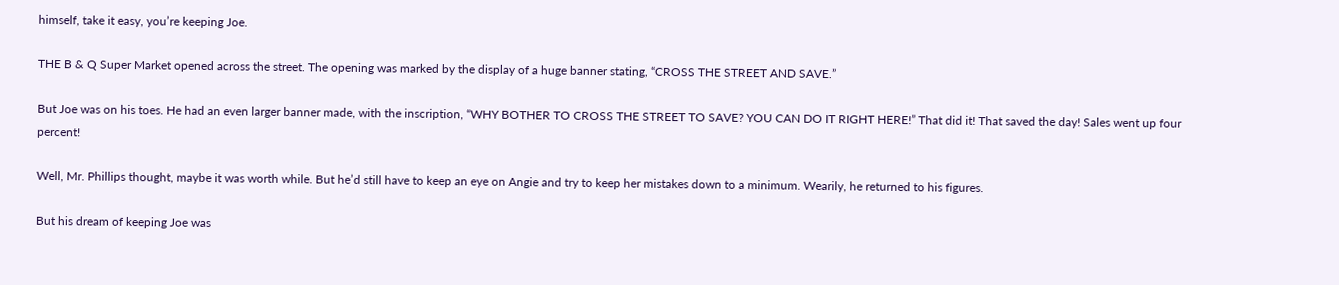himself, take it easy, you’re keeping Joe.

THE B & Q Super Market opened across the street. The opening was marked by the display of a huge banner stating, “CROSS THE STREET AND SAVE.”

But Joe was on his toes. He had an even larger banner made, with the inscription, “WHY BOTHER TO CROSS THE STREET TO SAVE? YOU CAN DO IT RIGHT HERE!” That did it! That saved the day! Sales went up four percent!

Well, Mr. Phillips thought, maybe it was worth while. But he’d still have to keep an eye on Angie and try to keep her mistakes down to a minimum. Wearily, he returned to his figures.

But his dream of keeping Joe was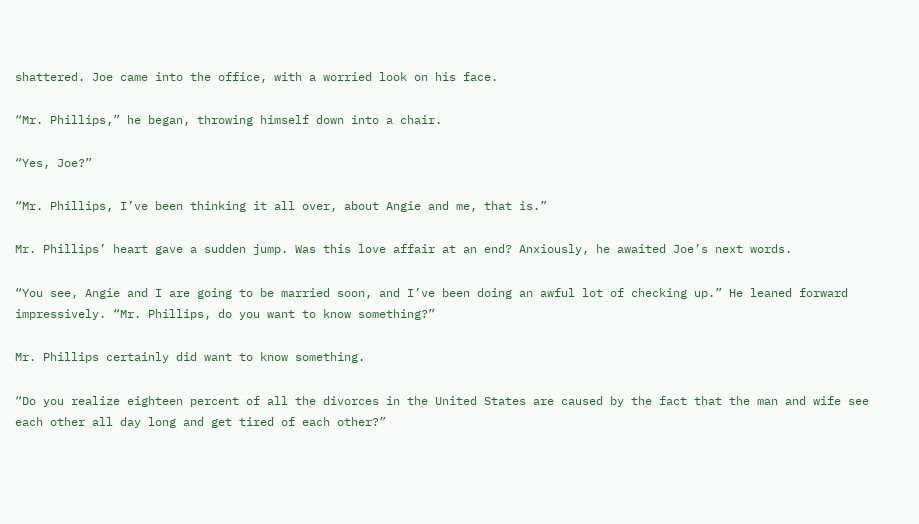shattered. Joe came into the office, with a worried look on his face.

“Mr. Phillips,” he began, throwing himself down into a chair.

“Yes, Joe?”

“Mr. Phillips, I’ve been thinking it all over, about Angie and me, that is.”

Mr. Phillips’ heart gave a sudden jump. Was this love affair at an end? Anxiously, he awaited Joe’s next words.

“You see, Angie and I are going to be married soon, and I’ve been doing an awful lot of checking up.” He leaned forward impressively. “Mr. Phillips, do you want to know something?”

Mr. Phillips certainly did want to know something.

“Do you realize eighteen percent of all the divorces in the United States are caused by the fact that the man and wife see each other all day long and get tired of each other?”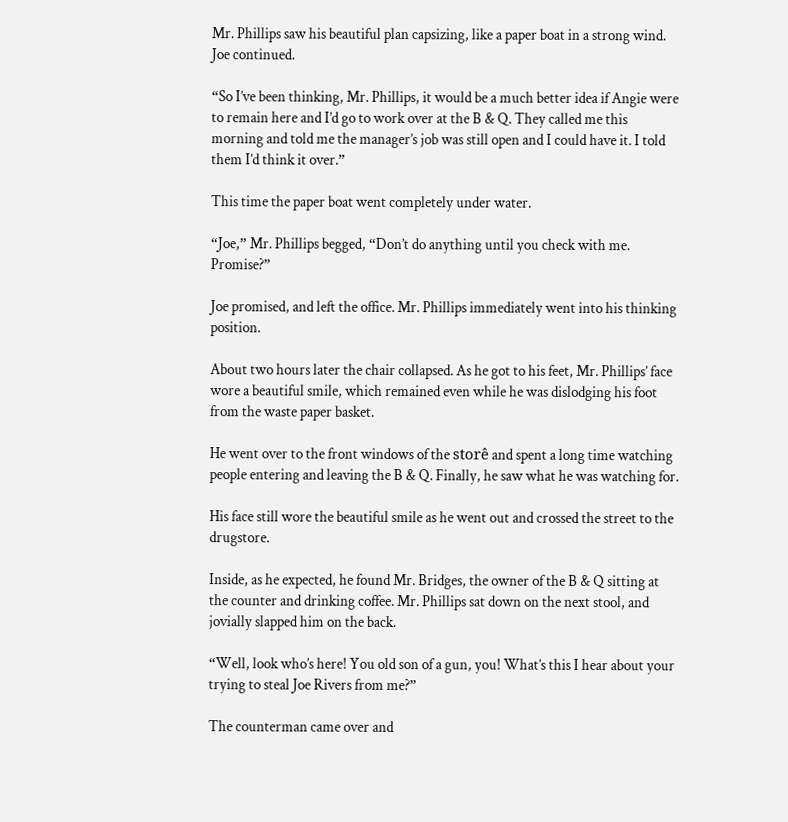Mr. Phillips saw his beautiful plan capsizing, like a paper boat in a strong wind. Joe continued.

“So I’ve been thinking, Mr. Phillips, it would be a much better idea if Angie were to remain here and I’d go to work over at the B & Q. They called me this morning and told me the manager’s job was still open and I could have it. I told them I’d think it over.”

This time the paper boat went completely under water.

“Joe,” Mr. Phillips begged, “Don’t do anything until you check with me. Promise?”

Joe promised, and left the office. Mr. Phillips immediately went into his thinking position.

About two hours later the chair collapsed. As he got to his feet, Mr. Phillips’ face wore a beautiful smile, which remained even while he was dislodging his foot from the waste paper basket.

He went over to the front windows of the storê and spent a long time watching people entering and leaving the B & Q. Finally, he saw what he was watching for.

His face still wore the beautiful smile as he went out and crossed the street to the drugstore.

Inside, as he expected, he found Mr. Bridges, the owner of the B & Q sitting at the counter and drinking coffee. Mr. Phillips sat down on the next stool, and jovially slapped him on the back.

“Well, look who’s here! You old son of a gun, you! What’s this I hear about your trying to steal Joe Rivers from me?”

The counterman came over and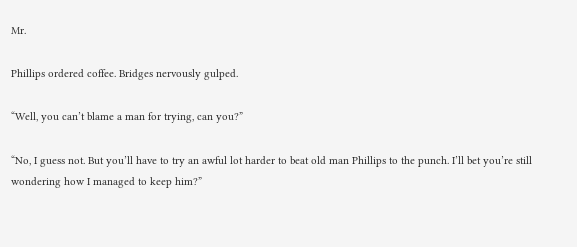Mr.

Phillips ordered coffee. Bridges nervously gulped.

“Well, you can’t blame a man for trying, can you?”

“No, I guess not. But you’ll have to try an awful lot harder to beat old man Phillips to the punch. I’ll bet you’re still wondering how I managed to keep him?”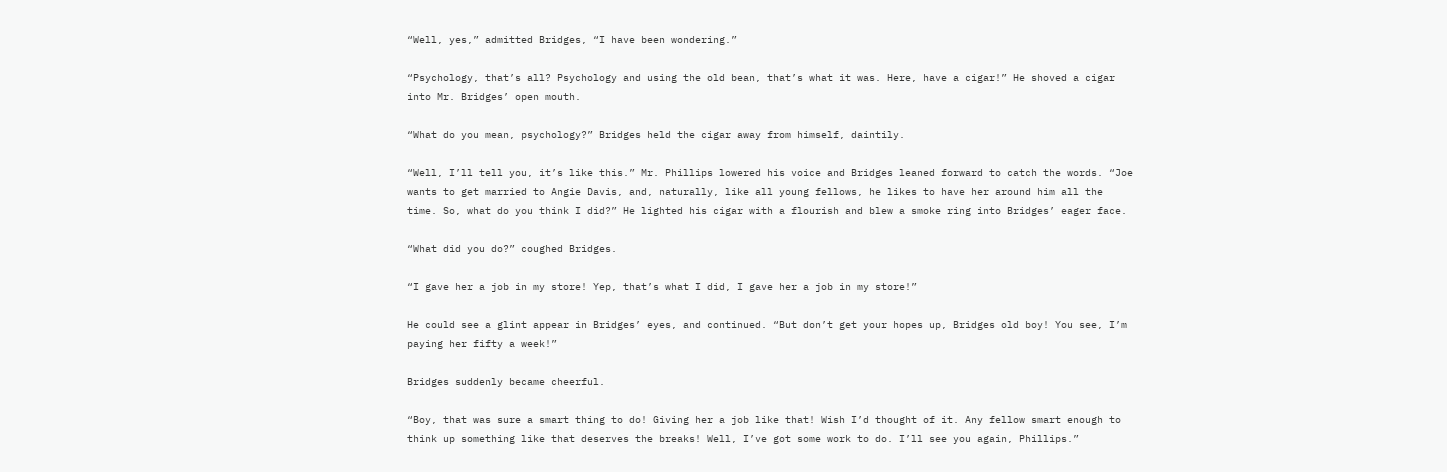“Well, yes,” admitted Bridges, “I have been wondering.”

“Psychology, that’s all? Psychology and using the old bean, that’s what it was. Here, have a cigar!” He shoved a cigar into Mr. Bridges’ open mouth.

“What do you mean, psychology?” Bridges held the cigar away from himself, daintily.

“Well, I’ll tell you, it’s like this.” Mr. Phillips lowered his voice and Bridges leaned forward to catch the words. “Joe wants to get married to Angie Davis, and, naturally, like all young fellows, he likes to have her around him all the time. So, what do you think I did?” He lighted his cigar with a flourish and blew a smoke ring into Bridges’ eager face.

“What did you do?” coughed Bridges.

“I gave her a job in my store! Yep, that’s what I did, I gave her a job in my store!”

He could see a glint appear in Bridges’ eyes, and continued. “But don’t get your hopes up, Bridges old boy! You see, I’m paying her fifty a week!”

Bridges suddenly became cheerful.

“Boy, that was sure a smart thing to do! Giving her a job like that! Wish I’d thought of it. Any fellow smart enough to think up something like that deserves the breaks! Well, I’ve got some work to do. I’ll see you again, Phillips.”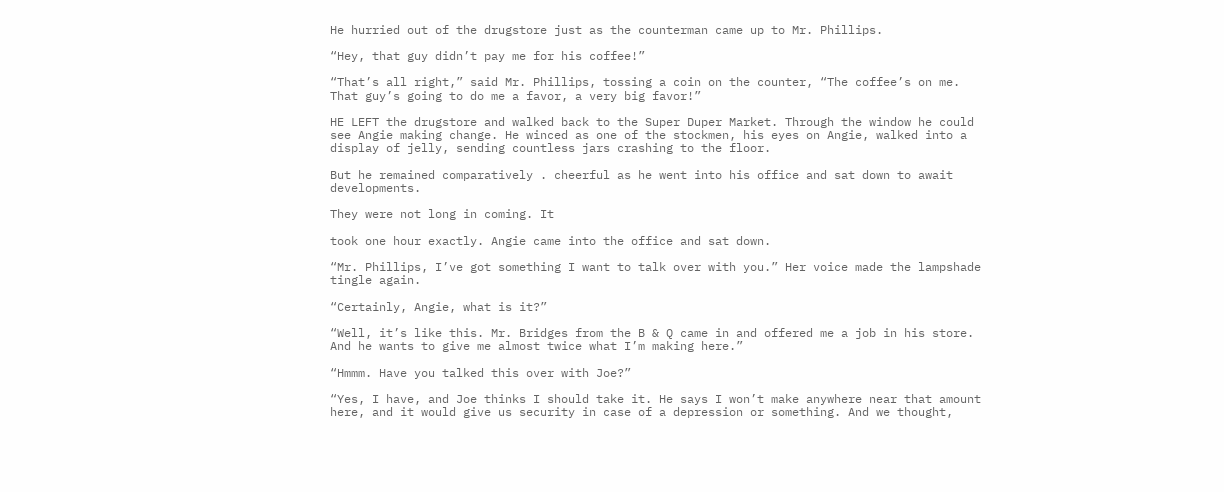He hurried out of the drugstore just as the counterman came up to Mr. Phillips.

“Hey, that guy didn’t pay me for his coffee!”

“That’s all right,” said Mr. Phillips, tossing a coin on the counter, “The coffee’s on me. That guy’s going to do me a favor, a very big favor!”

HE LEFT the drugstore and walked back to the Super Duper Market. Through the window he could see Angie making change. He winced as one of the stockmen, his eyes on Angie, walked into a display of jelly, sending countless jars crashing to the floor.

But he remained comparatively . cheerful as he went into his office and sat down to await developments.

They were not long in coming. It

took one hour exactly. Angie came into the office and sat down.

“Mr. Phillips, I’ve got something I want to talk over with you.” Her voice made the lampshade tingle again.

“Certainly, Angie, what is it?”

“Well, it’s like this. Mr. Bridges from the B & Q came in and offered me a job in his store. And he wants to give me almost twice what I’m making here.”

“Hmmm. Have you talked this over with Joe?”

“Yes, I have, and Joe thinks I should take it. He says I won’t make anywhere near that amount here, and it would give us security in case of a depression or something. And we thought,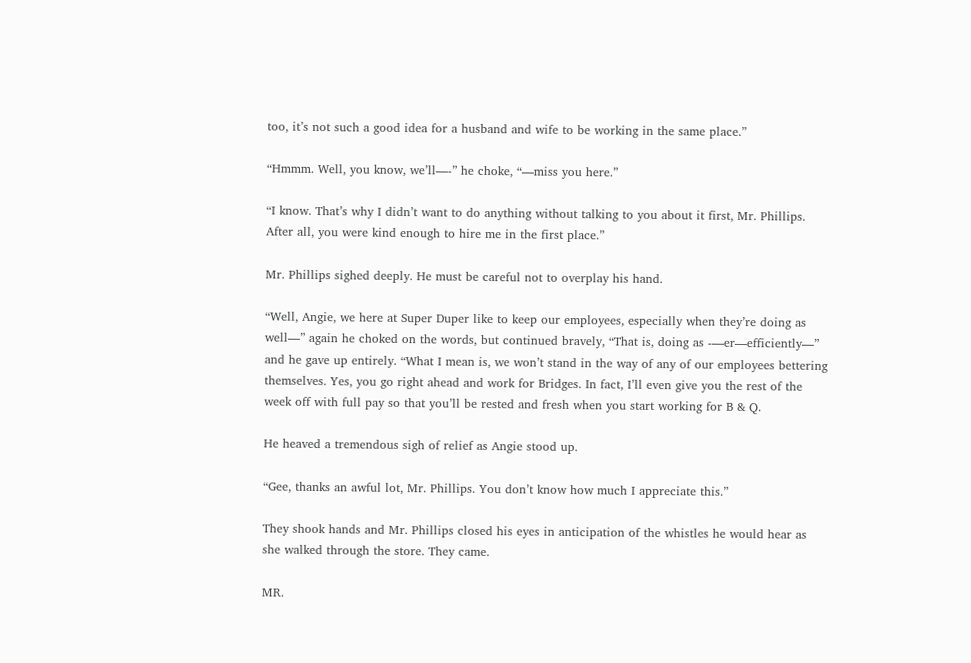too, it’s not such a good idea for a husband and wife to be working in the same place.”

“Hmmm. Well, you know, we’ll—-” he choke, “—miss you here.”

“I know. That’s why I didn’t want to do anything without talking to you about it first, Mr. Phillips. After all, you were kind enough to hire me in the first place.”

Mr. Phillips sighed deeply. He must be careful not to overplay his hand.

“Well, Angie, we here at Super Duper like to keep our employees, especially when they’re doing as well—” again he choked on the words, but continued bravely, “That is, doing as -—er—efficiently—” and he gave up entirely. “What I mean is, we won’t stand in the way of any of our employees bettering themselves. Yes, you go right ahead and work for Bridges. In fact, I’ll even give you the rest of the week off with full pay so that you’ll be rested and fresh when you start working for B & Q.

He heaved a tremendous sigh of relief as Angie stood up.

“Gee, thanks an awful lot, Mr. Phillips. You don’t know how much I appreciate this.”

They shook hands and Mr. Phillips closed his eyes in anticipation of the whistles he would hear as she walked through the store. They came.

MR.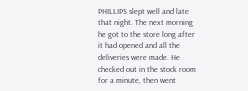PHILLIPS slept well and late that night. The next morning he got to the store long after it had opened and all the deliveries were made. He checked out in the stock room for a minute, then went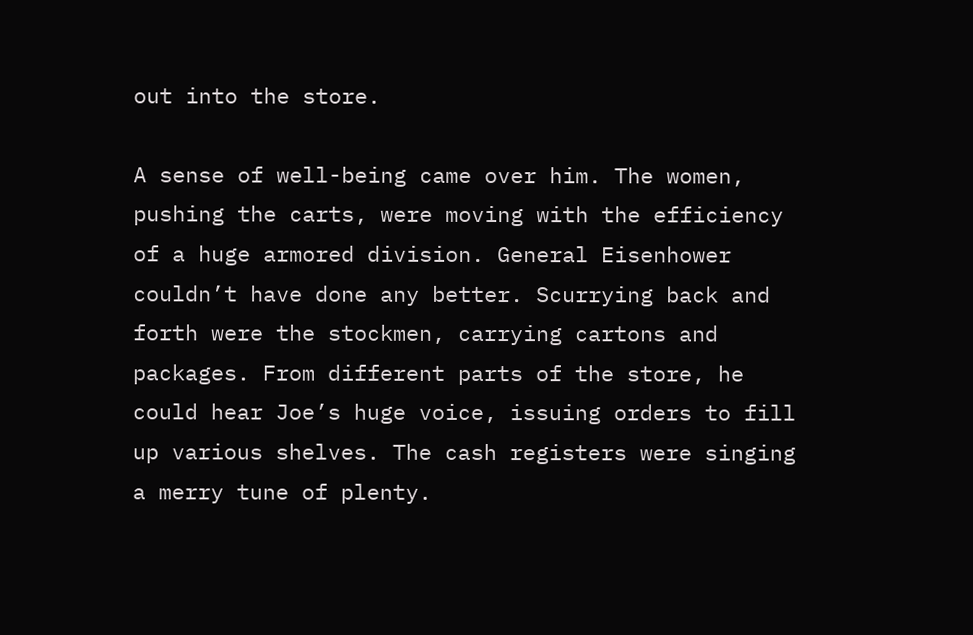out into the store.

A sense of well-being came over him. The women, pushing the carts, were moving with the efficiency of a huge armored division. General Eisenhower couldn’t have done any better. Scurrying back and forth were the stockmen, carrying cartons and packages. From different parts of the store, he could hear Joe’s huge voice, issuing orders to fill up various shelves. The cash registers were singing a merry tune of plenty.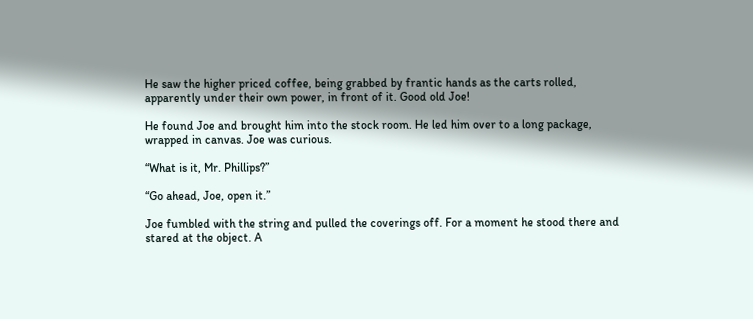He saw the higher priced coffee, being grabbed by frantic hands as the carts rolled, apparently under their own power, in front of it. Good old Joe!

He found Joe and brought him into the stock room. He led him over to a long package, wrapped in canvas. Joe was curious.

“What is it, Mr. Phillips?”

“Go ahead, Joe, open it.”

Joe fumbled with the string and pulled the coverings off. For a moment he stood there and stared at the object. A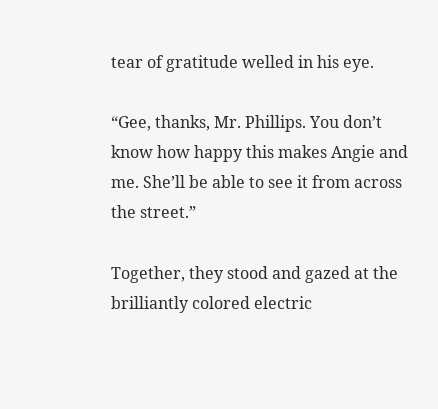tear of gratitude welled in his eye.

“Gee, thanks, Mr. Phillips. You don’t know how happy this makes Angie and me. She’ll be able to see it from across the street.”

Together, they stood and gazed at the brilliantly colored electric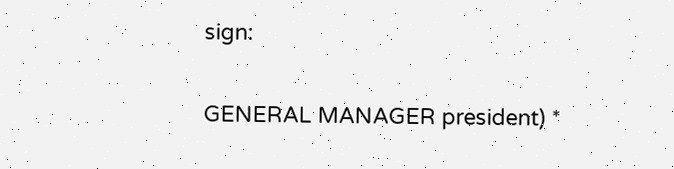sign:


GENERAL MANAGER president) *